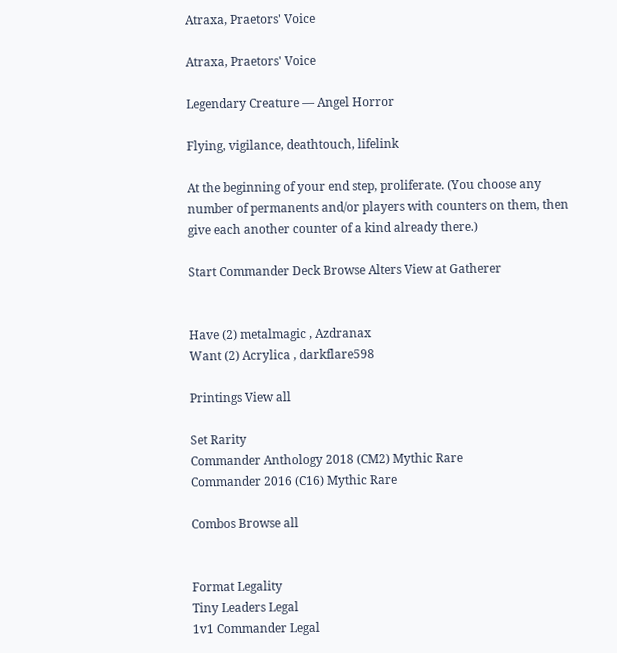Atraxa, Praetors' Voice

Atraxa, Praetors' Voice

Legendary Creature — Angel Horror

Flying, vigilance, deathtouch, lifelink

At the beginning of your end step, proliferate. (You choose any number of permanents and/or players with counters on them, then give each another counter of a kind already there.)

Start Commander Deck Browse Alters View at Gatherer


Have (2) metalmagic , Azdranax
Want (2) Acrylica , darkflare598

Printings View all

Set Rarity
Commander Anthology 2018 (CM2) Mythic Rare
Commander 2016 (C16) Mythic Rare

Combos Browse all


Format Legality
Tiny Leaders Legal
1v1 Commander Legal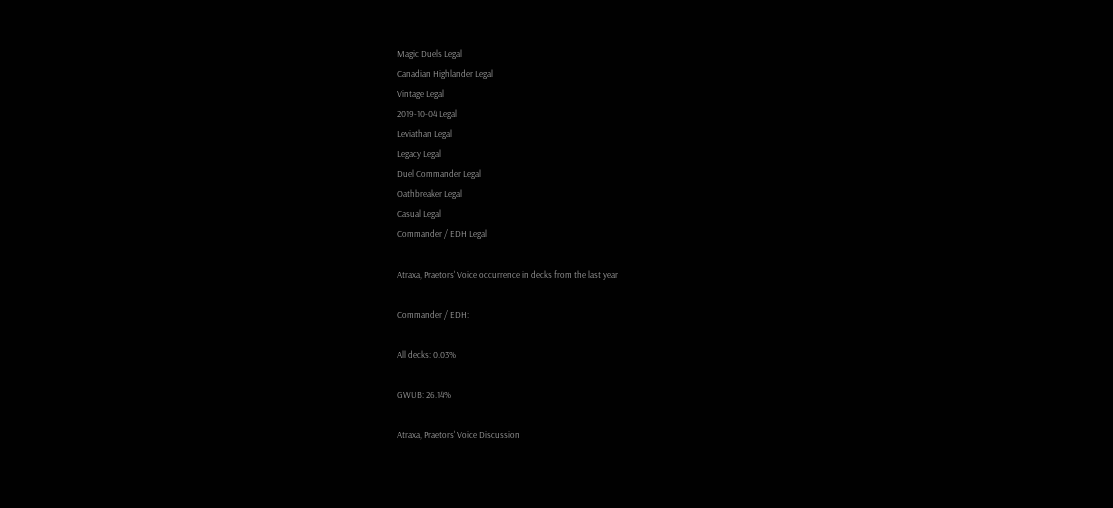Magic Duels Legal
Canadian Highlander Legal
Vintage Legal
2019-10-04 Legal
Leviathan Legal
Legacy Legal
Duel Commander Legal
Oathbreaker Legal
Casual Legal
Commander / EDH Legal

Atraxa, Praetors' Voice occurrence in decks from the last year

Commander / EDH:

All decks: 0.03%

GWUB: 26.14%

Atraxa, Praetors' Voice Discussion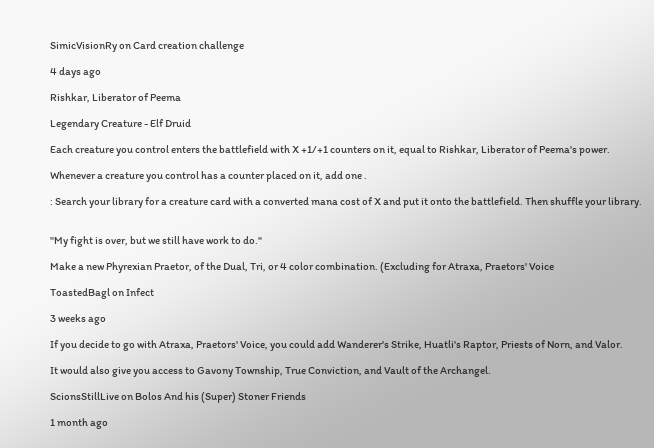SimicVisionRy on Card creation challenge

4 days ago

Rishkar, Liberator of Peema

Legendary Creature - Elf Druid

Each creature you control enters the battlefield with X +1/+1 counters on it, equal to Rishkar, Liberator of Peema's power.

Whenever a creature you control has a counter placed on it, add one .

: Search your library for a creature card with a converted mana cost of X and put it onto the battlefield. Then shuffle your library.


"My fight is over, but we still have work to do."

Make a new Phyrexian Praetor, of the Dual, Tri, or 4 color combination. (Excluding for Atraxa, Praetors' Voice

ToastedBagl on Infect

3 weeks ago

If you decide to go with Atraxa, Praetors' Voice, you could add Wanderer's Strike, Huatli's Raptor, Priests of Norn, and Valor.

It would also give you access to Gavony Township, True Conviction, and Vault of the Archangel.

ScionsStillLive on Bolos And his (Super) Stoner Friends

1 month ago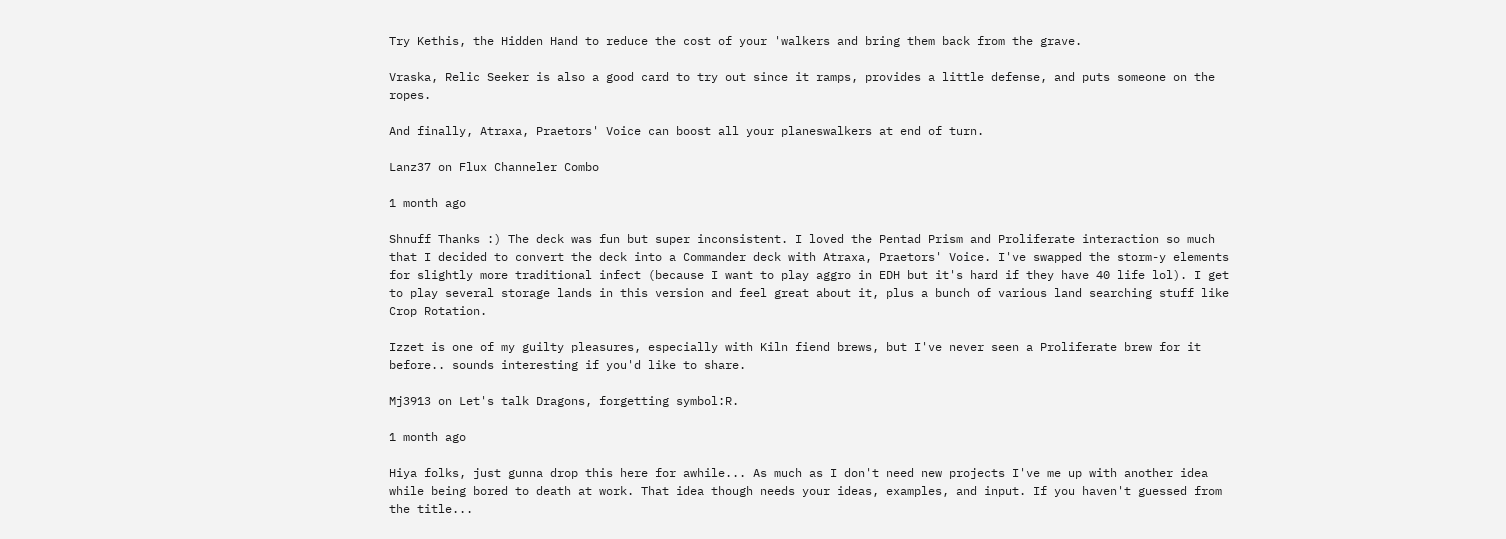Try Kethis, the Hidden Hand to reduce the cost of your 'walkers and bring them back from the grave.

Vraska, Relic Seeker is also a good card to try out since it ramps, provides a little defense, and puts someone on the ropes.

And finally, Atraxa, Praetors' Voice can boost all your planeswalkers at end of turn.

Lanz37 on Flux Channeler Combo

1 month ago

Shnuff Thanks :) The deck was fun but super inconsistent. I loved the Pentad Prism and Proliferate interaction so much that I decided to convert the deck into a Commander deck with Atraxa, Praetors' Voice. I've swapped the storm-y elements for slightly more traditional infect (because I want to play aggro in EDH but it's hard if they have 40 life lol). I get to play several storage lands in this version and feel great about it, plus a bunch of various land searching stuff like Crop Rotation.

Izzet is one of my guilty pleasures, especially with Kiln fiend brews, but I've never seen a Proliferate brew for it before.. sounds interesting if you'd like to share.

Mj3913 on Let's talk Dragons, forgetting symbol:R.

1 month ago

Hiya folks, just gunna drop this here for awhile... As much as I don't need new projects I've me up with another idea while being bored to death at work. That idea though needs your ideas, examples, and input. If you haven't guessed from the title...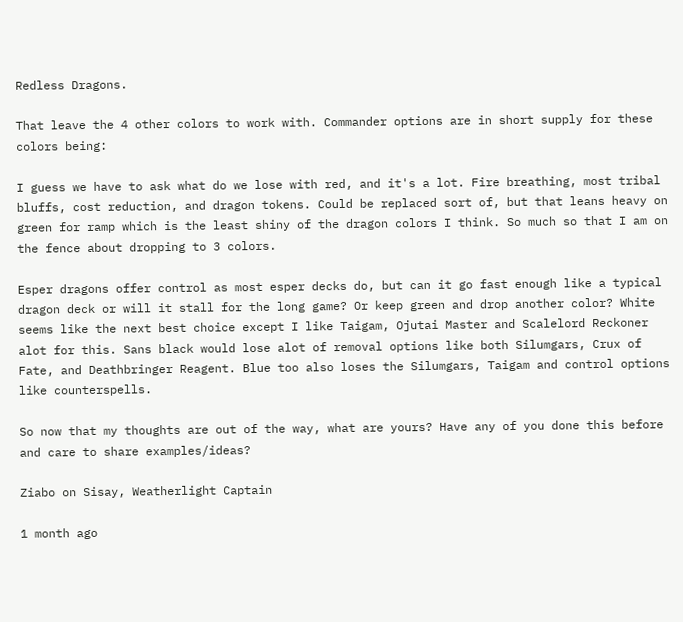Redless Dragons.

That leave the 4 other colors to work with. Commander options are in short supply for these colors being:

I guess we have to ask what do we lose with red, and it's a lot. Fire breathing, most tribal bluffs, cost reduction, and dragon tokens. Could be replaced sort of, but that leans heavy on green for ramp which is the least shiny of the dragon colors I think. So much so that I am on the fence about dropping to 3 colors.

Esper dragons offer control as most esper decks do, but can it go fast enough like a typical dragon deck or will it stall for the long game? Or keep green and drop another color? White seems like the next best choice except I like Taigam, Ojutai Master and Scalelord Reckoner alot for this. Sans black would lose alot of removal options like both Silumgars, Crux of Fate, and Deathbringer Reagent. Blue too also loses the Silumgars, Taigam and control options like counterspells.

So now that my thoughts are out of the way, what are yours? Have any of you done this before and care to share examples/ideas?

Ziabo on Sisay, Weatherlight Captain

1 month ago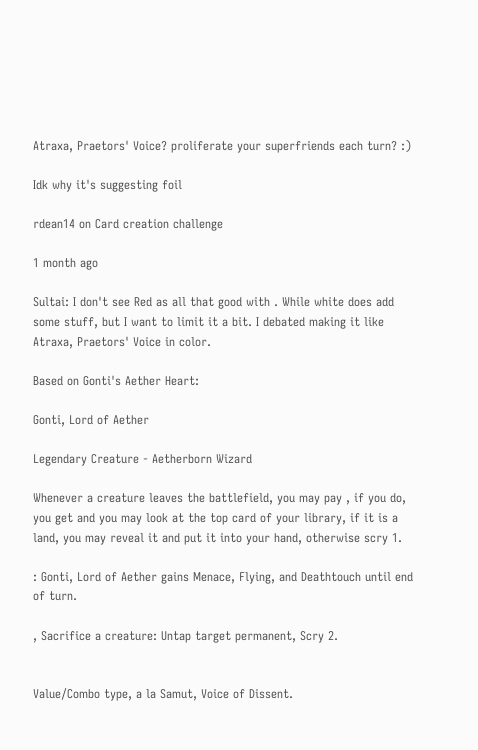Atraxa, Praetors' Voice? proliferate your superfriends each turn? :)

Idk why it's suggesting foil

rdean14 on Card creation challenge

1 month ago

Sultai: I don't see Red as all that good with . While white does add some stuff, but I want to limit it a bit. I debated making it like Atraxa, Praetors' Voice in color.

Based on Gonti's Aether Heart:

Gonti, Lord of Aether

Legendary Creature - Aetherborn Wizard

Whenever a creature leaves the battlefield, you may pay , if you do, you get and you may look at the top card of your library, if it is a land, you may reveal it and put it into your hand, otherwise scry 1.

: Gonti, Lord of Aether gains Menace, Flying, and Deathtouch until end of turn.

, Sacrifice a creature: Untap target permanent, Scry 2.


Value/Combo type, a la Samut, Voice of Dissent.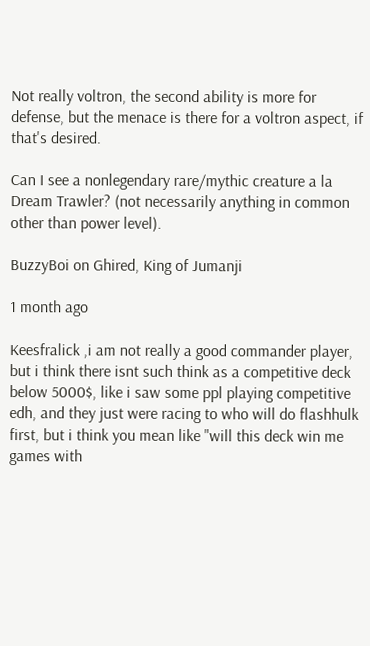Not really voltron, the second ability is more for defense, but the menace is there for a voltron aspect, if that's desired.

Can I see a nonlegendary rare/mythic creature a la Dream Trawler? (not necessarily anything in common other than power level).

BuzzyBoi on Ghired, King of Jumanji

1 month ago

Keesfralick ,i am not really a good commander player, but i think there isnt such think as a competitive deck below 5000$, like i saw some ppl playing competitive edh, and they just were racing to who will do flashhulk first, but i think you mean like "will this deck win me games with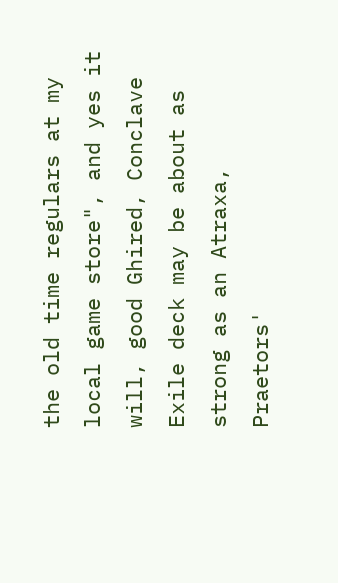the old time regulars at my local game store", and yes it will, good Ghired, Conclave Exile deck may be about as strong as an Atraxa, Praetors'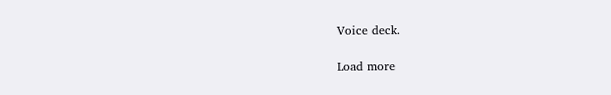Voice deck.

Load more